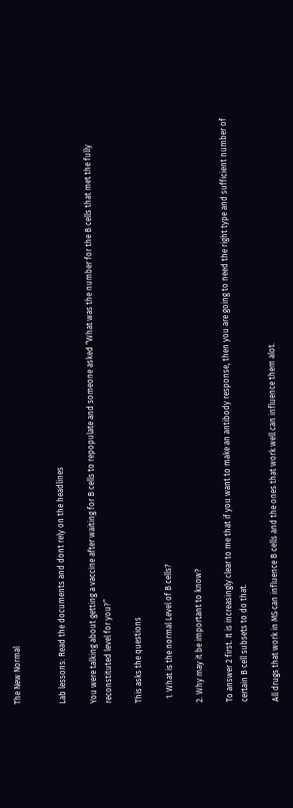The New Normal


Lab lessons: Read the documents and dont rely on the headlines

You were talking about getting a vaccine after waiting for B cells to repopulate and someone asked “What was the number for the B cells that met the fully reconstituted level for you?”

This asks the questions

  1. What is the normal Level of B cells?

2. Why may it be important to know?

To answer 2 first. It is increasingly clear to me that if you want to make an antibody response, then you are going to need the right type and sufficient number of certain B cell subsets to do that.

All drugs that work in MS can influence B cells and the ones that work well can influence them alot.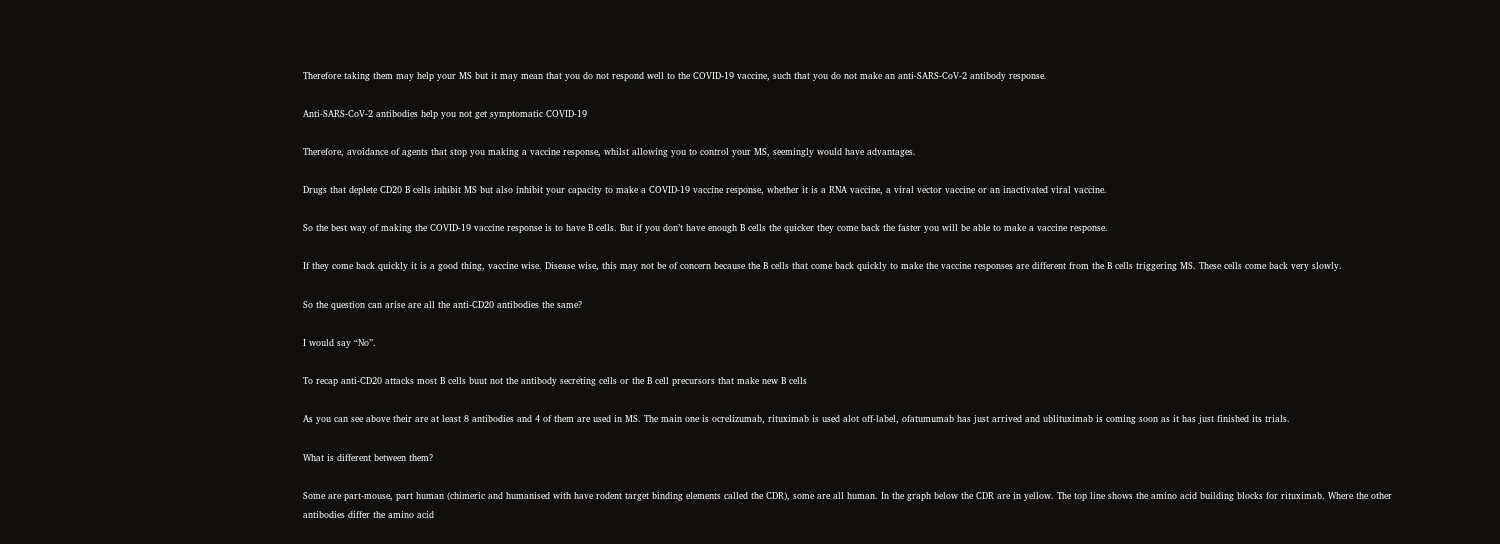Therefore taking them may help your MS but it may mean that you do not respond well to the COVID-19 vaccine, such that you do not make an anti-SARS-CoV-2 antibody response.

Anti-SARS-CoV-2 antibodies help you not get symptomatic COVID-19

Therefore, avoidance of agents that stop you making a vaccine response, whilst allowing you to control your MS, seemingly would have advantages.

Drugs that deplete CD20 B cells inhibit MS but also inhibit your capacity to make a COVID-19 vaccine response, whether it is a RNA vaccine, a viral vector vaccine or an inactivated viral vaccine.

So the best way of making the COVID-19 vaccine response is to have B cells. But if you don’t have enough B cells the quicker they come back the faster you will be able to make a vaccine response.

If they come back quickly it is a good thing, vaccine wise. Disease wise, this may not be of concern because the B cells that come back quickly to make the vaccine responses are different from the B cells triggering MS. These cells come back very slowly.

So the question can arise are all the anti-CD20 antibodies the same?

I would say “No”.

To recap anti-CD20 attacks most B cells buut not the antibody secreting cells or the B cell precursors that make new B cells

As you can see above their are at least 8 antibodies and 4 of them are used in MS. The main one is ocrelizumab, rituximab is used alot off-label, ofatumumab has just arrived and ublituximab is coming soon as it has just finished its trials.

What is different between them?

Some are part-mouse, part human (chimeric and humanised with have rodent target binding elements called the CDR), some are all human. In the graph below the CDR are in yellow. The top line shows the amino acid building blocks for rituximab. Where the other antibodies differ the amino acid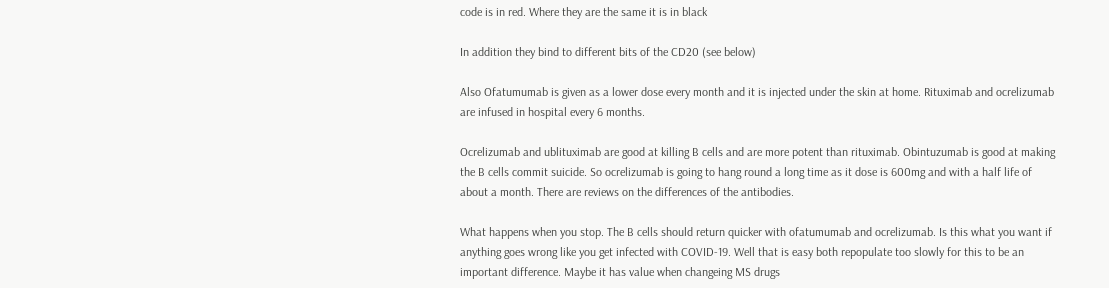code is in red. Where they are the same it is in black

In addition they bind to different bits of the CD20 (see below)

Also Ofatumumab is given as a lower dose every month and it is injected under the skin at home. Rituximab and ocrelizumab are infused in hospital every 6 months.

Ocrelizumab and ublituximab are good at killing B cells and are more potent than rituximab. Obintuzumab is good at making the B cells commit suicide. So ocrelizumab is going to hang round a long time as it dose is 600mg and with a half life of about a month. There are reviews on the differences of the antibodies.

What happens when you stop. The B cells should return quicker with ofatumumab and ocrelizumab. Is this what you want if anything goes wrong like you get infected with COVID-19. Well that is easy both repopulate too slowly for this to be an important difference. Maybe it has value when changeing MS drugs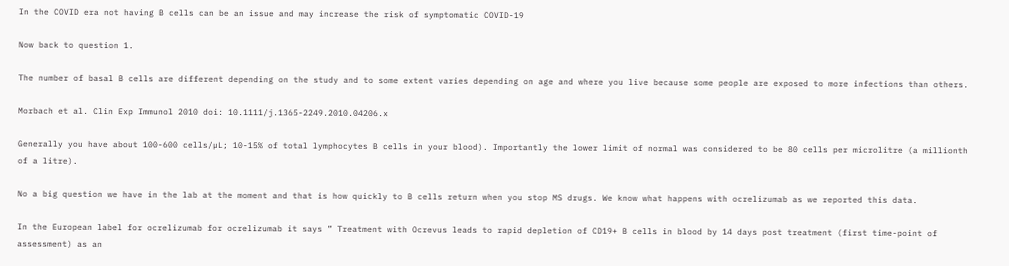In the COVID era not having B cells can be an issue and may increase the risk of symptomatic COVID-19

Now back to question 1.

The number of basal B cells are different depending on the study and to some extent varies depending on age and where you live because some people are exposed to more infections than others.

Morbach et al. Clin Exp Immunol 2010 doi: 10.1111/j.1365-2249.2010.04206.x

Generally you have about 100-600 cells/µL; 10-15% of total lymphocytes B cells in your blood). Importantly the lower limit of normal was considered to be 80 cells per microlitre (a millionth of a litre).

No a big question we have in the lab at the moment and that is how quickly to B cells return when you stop MS drugs. We know what happens with ocrelizumab as we reported this data.

In the European label for ocrelizumab for ocrelizumab it says ” Treatment with Ocrevus leads to rapid depletion of CD19+ B cells in blood by 14 days post treatment (first time-point of assessment) as an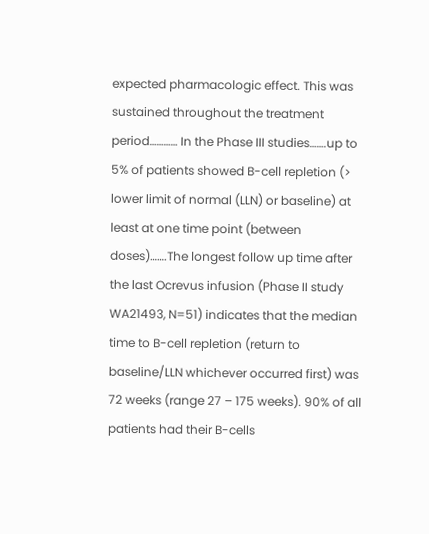expected pharmacologic effect. This was sustained throughout the treatment period………… In the Phase III studies…….up to 5% of patients showed B-cell repletion (> lower limit of normal (LLN) or baseline) at least at one time point (between doses)…….The longest follow up time after the last Ocrevus infusion (Phase II study WA21493, N=51) indicates that the median time to B-cell repletion (return to baseline/LLN whichever occurred first) was 72 weeks (range 27 – 175 weeks). 90% of all patients had their B-cells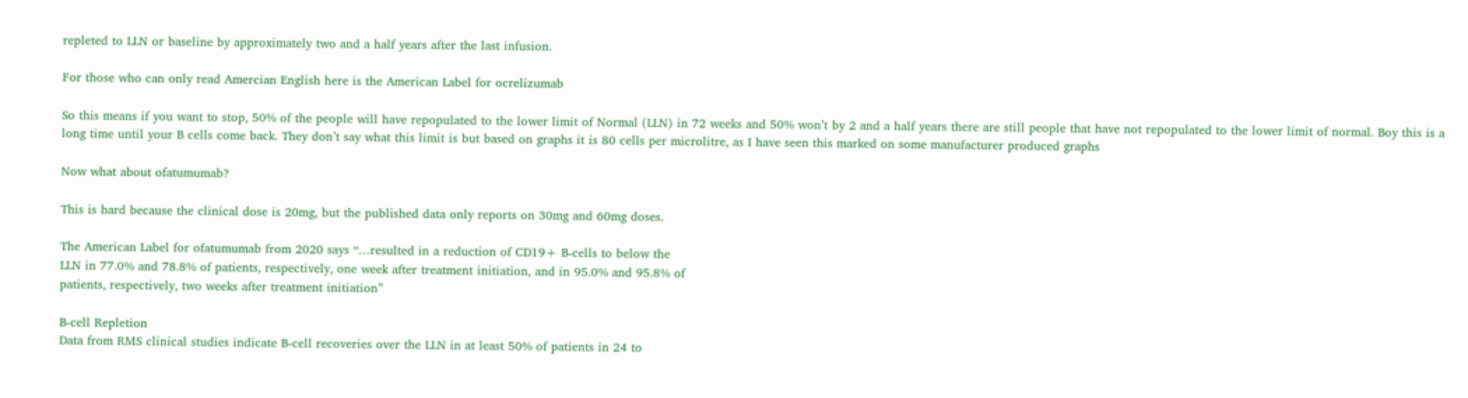repleted to LLN or baseline by approximately two and a half years after the last infusion.

For those who can only read Amercian English here is the American Label for ocrelizumab

So this means if you want to stop, 50% of the people will have repopulated to the lower limit of Normal (LLN) in 72 weeks and 50% won’t by 2 and a half years there are still people that have not repopulated to the lower limit of normal. Boy this is a long time until your B cells come back. They don’t say what this limit is but based on graphs it is 80 cells per microlitre, as I have seen this marked on some manufacturer produced graphs

Now what about ofatumumab?

This is hard because the clinical dose is 20mg, but the published data only reports on 30mg and 60mg doses.

The American Label for ofatumumab from 2020 says “…resulted in a reduction of CD19+ B-cells to below the
LLN in 77.0% and 78.8% of patients, respectively, one week after treatment initiation, and in 95.0% and 95.8% of
patients, respectively, two weeks after treatment initiation”

B-cell Repletion
Data from RMS clinical studies indicate B-cell recoveries over the LLN in at least 50% of patients in 24 to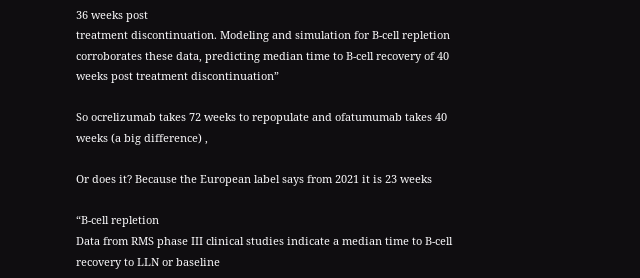36 weeks post
treatment discontinuation. Modeling and simulation for B-cell repletion corroborates these data, predicting median time to B-cell recovery of 40 weeks post treatment discontinuation”

So ocrelizumab takes 72 weeks to repopulate and ofatumumab takes 40 weeks (a big difference) ,

Or does it? Because the European label says from 2021 it is 23 weeks

“B-cell repletion
Data from RMS phase III clinical studies indicate a median time to B-cell recovery to LLN or baseline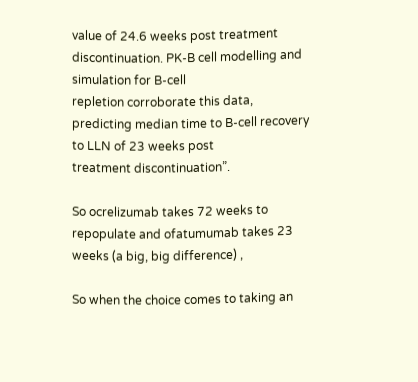value of 24.6 weeks post treatment discontinuation. PK-B cell modelling and simulation for B-cell
repletion corroborate this data, predicting median time to B-cell recovery to LLN of 23 weeks post
treatment discontinuation”.

So ocrelizumab takes 72 weeks to repopulate and ofatumumab takes 23 weeks (a big, big difference) ,

So when the choice comes to taking an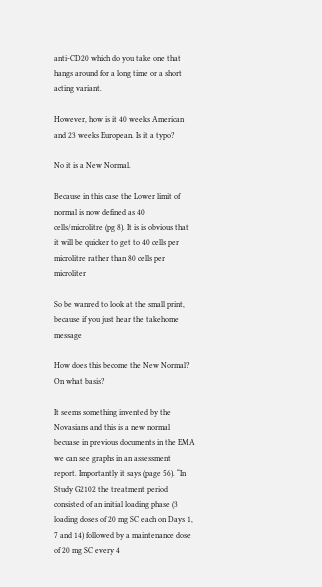anti-CD20 which do you take one that hangs around for a long time or a short acting variant.

However, how is it 40 weeks American and 23 weeks European. Is it a typo?

No it is a New Normal.

Because in this case the Lower limit of normal is now defined as 40 cells/microlitre (pg 8). It is is obvious that it will be quicker to get to 40 cells per microlitre rather than 80 cells per microliter

So be wanred to look at the small print, because if you just hear the takehome message

How does this become the New Normal? On what basis?

It seems something invented by the Novasians and this is a new normal becuase in previous documents in the EMA we can see graphs in an assessment report. Importantly it says (page 56). “In Study G2102 the treatment period consisted of an initial loading phase (3 loading doses of 20 mg SC each on Days 1, 7 and 14) followed by a maintenance dose of 20 mg SC every 4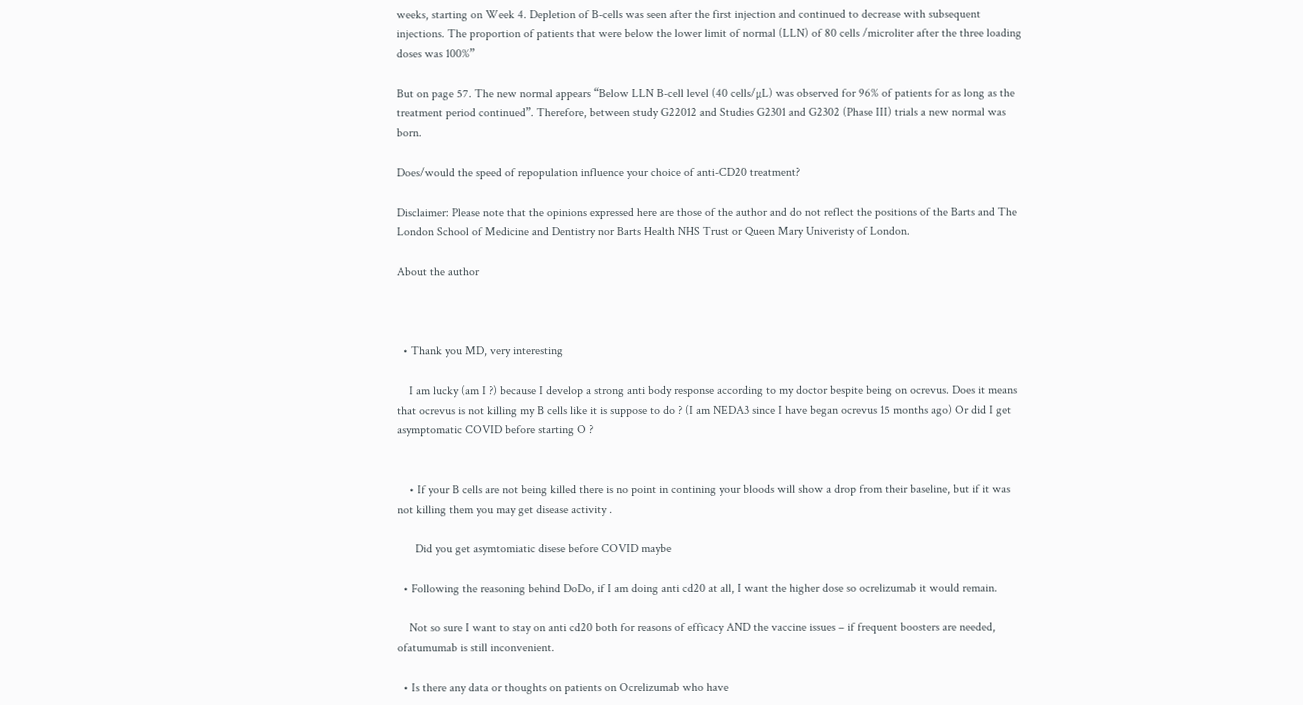weeks, starting on Week 4. Depletion of B-cells was seen after the first injection and continued to decrease with subsequent injections. The proportion of patients that were below the lower limit of normal (LLN) of 80 cells /microliter after the three loading doses was 100%”

But on page 57. The new normal appears “Below LLN B-cell level (40 cells/µL) was observed for 96% of patients for as long as the treatment period continued”. Therefore, between study G22012 and Studies G2301 and G2302 (Phase III) trials a new normal was born.

Does/would the speed of repopulation influence your choice of anti-CD20 treatment?

Disclaimer: Please note that the opinions expressed here are those of the author and do not reflect the positions of the Barts and The London School of Medicine and Dentistry nor Barts Health NHS Trust or Queen Mary Univeristy of London.

About the author



  • Thank you MD, very interesting

    I am lucky (am I ?) because I develop a strong anti body response according to my doctor bespite being on ocrevus. Does it means that ocrevus is not killing my B cells like it is suppose to do ? (I am NEDA3 since I have began ocrevus 15 months ago) Or did I get asymptomatic COVID before starting O ?


    • If your B cells are not being killed there is no point in contining your bloods will show a drop from their baseline, but if it was not killing them you may get disease activity .

      Did you get asymtomiatic disese before COVID maybe

  • Following the reasoning behind DoDo, if I am doing anti cd20 at all, I want the higher dose so ocrelizumab it would remain.

    Not so sure I want to stay on anti cd20 both for reasons of efficacy AND the vaccine issues – if frequent boosters are needed, ofatumumab is still inconvenient.

  • Is there any data or thoughts on patients on Ocrelizumab who have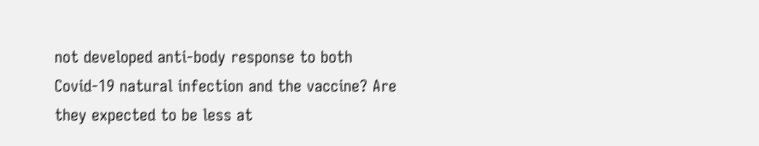not developed anti-body response to both Covid-19 natural infection and the vaccine? Are they expected to be less at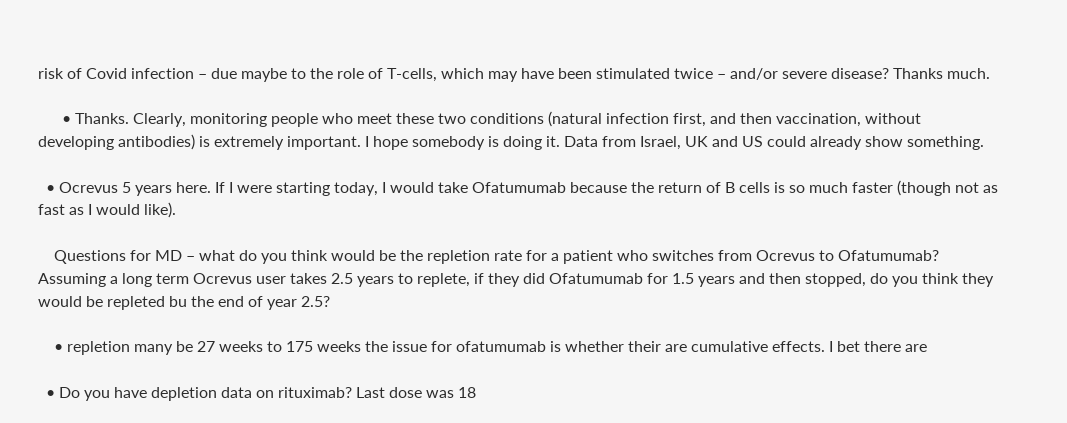risk of Covid infection – due maybe to the role of T-cells, which may have been stimulated twice – and/or severe disease? Thanks much.

      • Thanks. Clearly, monitoring people who meet these two conditions (natural infection first, and then vaccination, without developing antibodies) is extremely important. I hope somebody is doing it. Data from Israel, UK and US could already show something.

  • Ocrevus 5 years here. If I were starting today, I would take Ofatumumab because the return of B cells is so much faster (though not as fast as I would like).

    Questions for MD – what do you think would be the repletion rate for a patient who switches from Ocrevus to Ofatumumab? Assuming a long term Ocrevus user takes 2.5 years to replete, if they did Ofatumumab for 1.5 years and then stopped, do you think they would be repleted bu the end of year 2.5?

    • repletion many be 27 weeks to 175 weeks the issue for ofatumumab is whether their are cumulative effects. I bet there are

  • Do you have depletion data on rituximab? Last dose was 18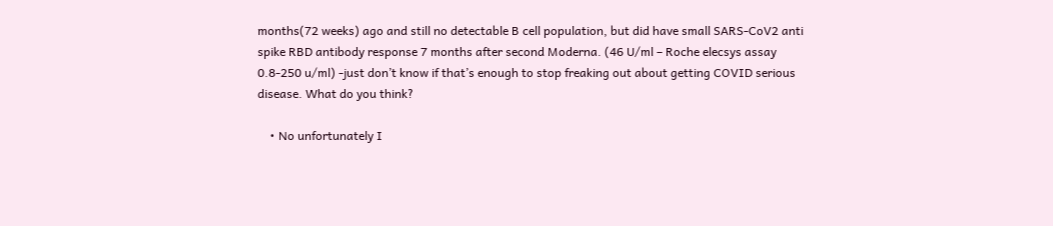months(72 weeks) ago and still no detectable B cell population, but did have small SARS-CoV2 anti spike RBD antibody response 7 months after second Moderna. (46 U/ml – Roche elecsys assay 0.8-250 u/ml) -just don’t know if that’s enough to stop freaking out about getting COVID serious disease. What do you think?

    • No unfortunately I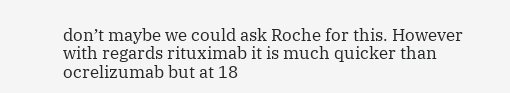don’t maybe we could ask Roche for this. However with regards rituximab it is much quicker than ocrelizumab but at 18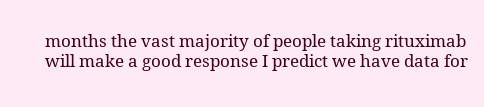months the vast majority of people taking rituximab will make a good response I predict we have data for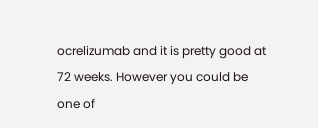ocrelizumab and it is pretty good at 72 weeks. However you could be one of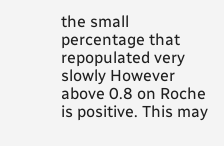the small percentage that repopulated very slowly However above 0.8 on Roche is positive. This may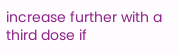increase further with a third dose if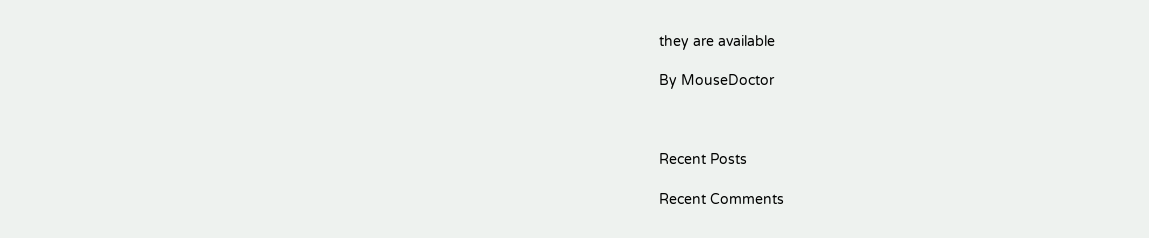they are available

By MouseDoctor



Recent Posts

Recent Comments